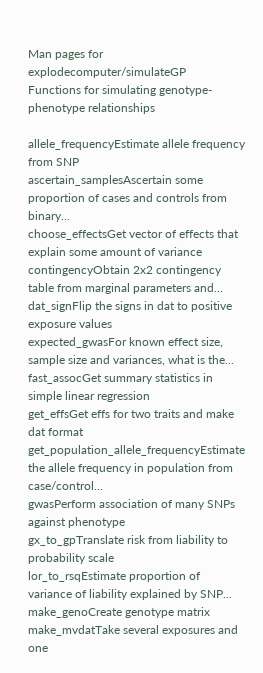Man pages for explodecomputer/simulateGP
Functions for simulating genotype-phenotype relationships

allele_frequencyEstimate allele frequency from SNP
ascertain_samplesAscertain some proportion of cases and controls from binary...
choose_effectsGet vector of effects that explain some amount of variance
contingencyObtain 2x2 contingency table from marginal parameters and...
dat_signFlip the signs in dat to positive exposure values
expected_gwasFor known effect size, sample size and variances, what is the...
fast_assocGet summary statistics in simple linear regression
get_effsGet effs for two traits and make dat format
get_population_allele_frequencyEstimate the allele frequency in population from case/control...
gwasPerform association of many SNPs against phenotype
gx_to_gpTranslate risk from liability to probability scale
lor_to_rsqEstimate proportion of variance of liability explained by SNP...
make_genoCreate genotype matrix
make_mvdatTake several exposures and one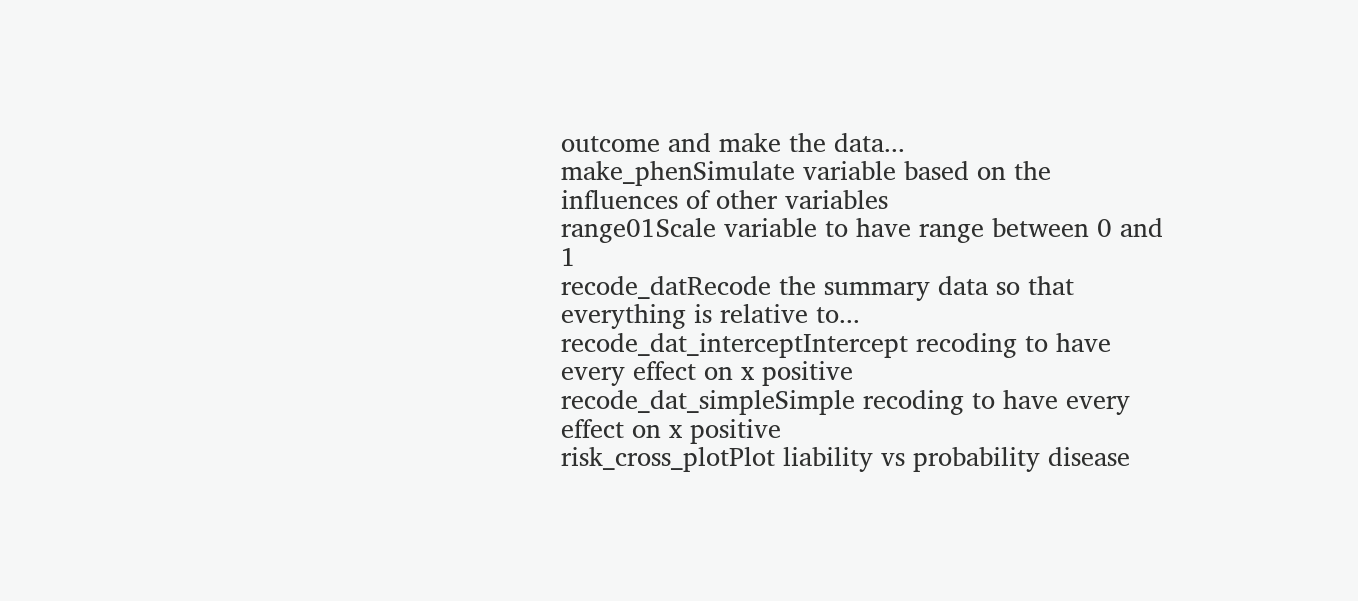outcome and make the data...
make_phenSimulate variable based on the influences of other variables
range01Scale variable to have range between 0 and 1
recode_datRecode the summary data so that everything is relative to...
recode_dat_interceptIntercept recoding to have every effect on x positive
recode_dat_simpleSimple recoding to have every effect on x positive
risk_cross_plotPlot liability vs probability disease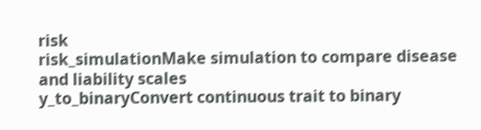risk
risk_simulationMake simulation to compare disease and liability scales
y_to_binaryConvert continuous trait to binary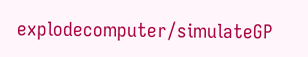explodecomputer/simulateGP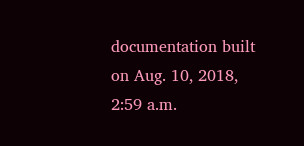documentation built on Aug. 10, 2018, 2:59 a.m.